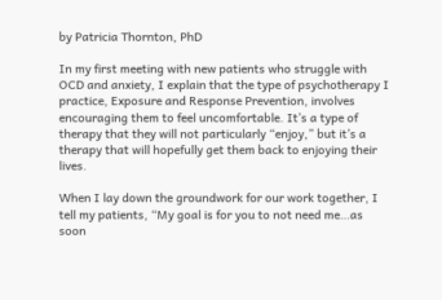by Patricia Thornton, PhD

In my first meeting with new patients who struggle with OCD and anxiety, I explain that the type of psychotherapy I practice, Exposure and Response Prevention, involves encouraging them to feel uncomfortable. It’s a type of therapy that they will not particularly “enjoy,” but it’s a therapy that will hopefully get them back to enjoying their lives.

When I lay down the groundwork for our work together, I tell my patients, “My goal is for you to not need me…as soon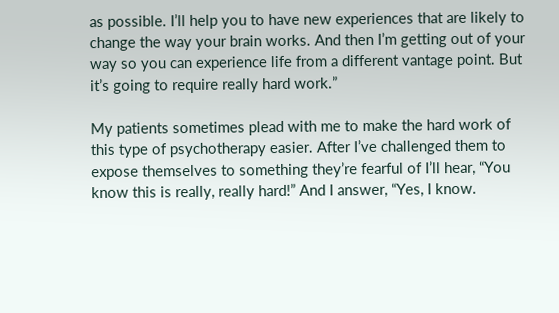as possible. I’ll help you to have new experiences that are likely to change the way your brain works. And then I’m getting out of your way so you can experience life from a different vantage point. But it’s going to require really hard work.”

My patients sometimes plead with me to make the hard work of this type of psychotherapy easier. After I’ve challenged them to expose themselves to something they’re fearful of I’ll hear, “You know this is really, really hard!” And I answer, “Yes, I know.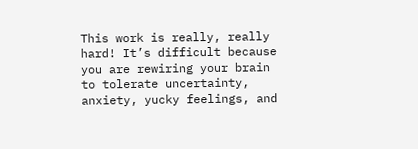This work is really, really hard! It’s difficult because you are rewiring your brain to tolerate uncertainty, anxiety, yucky feelings, and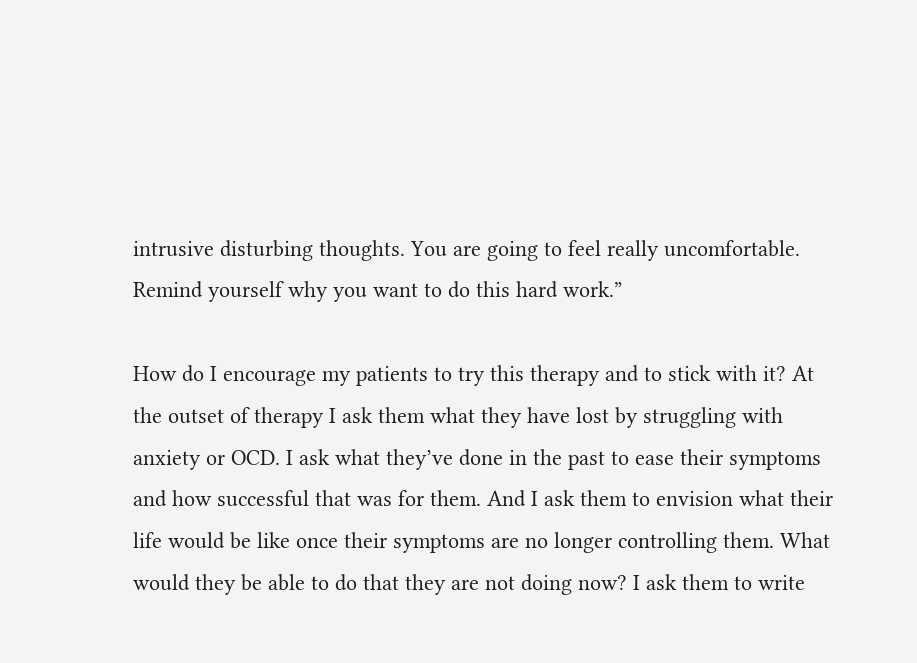intrusive disturbing thoughts. You are going to feel really uncomfortable. Remind yourself why you want to do this hard work.”

How do I encourage my patients to try this therapy and to stick with it? At the outset of therapy I ask them what they have lost by struggling with anxiety or OCD. I ask what they’ve done in the past to ease their symptoms and how successful that was for them. And I ask them to envision what their life would be like once their symptoms are no longer controlling them. What would they be able to do that they are not doing now? I ask them to write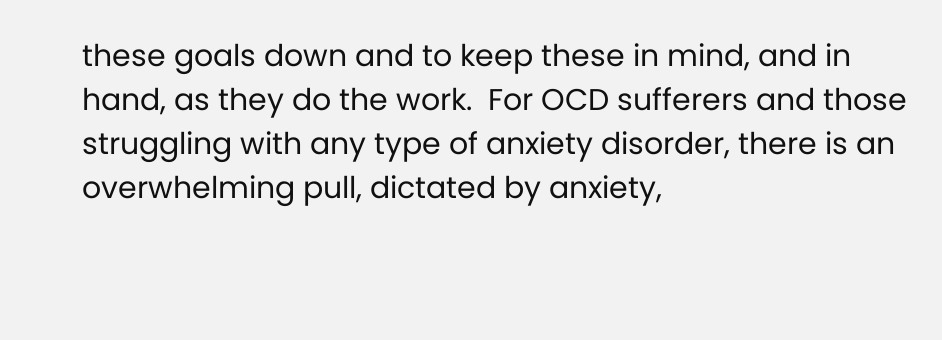these goals down and to keep these in mind, and in hand, as they do the work.  For OCD sufferers and those struggling with any type of anxiety disorder, there is an overwhelming pull, dictated by anxiety,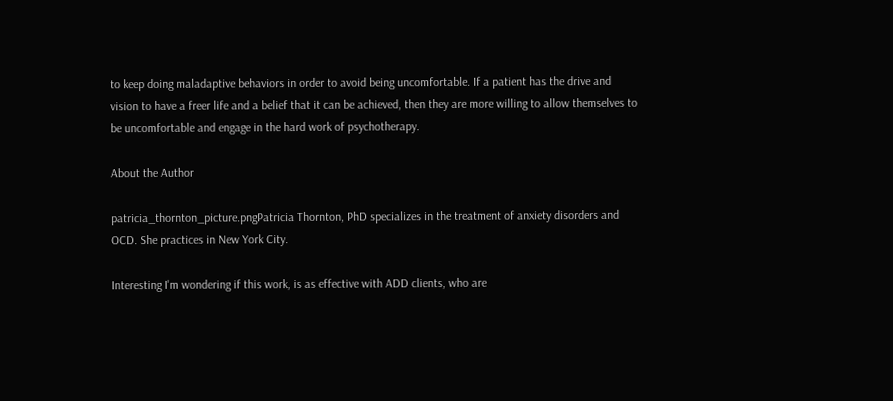to keep doing maladaptive behaviors in order to avoid being uncomfortable. If a patient has the drive and vision to have a freer life and a belief that it can be achieved, then they are more willing to allow themselves to be uncomfortable and engage in the hard work of psychotherapy.

About the Author

patricia_thornton_picture.pngPatricia Thornton, PhD specializes in the treatment of anxiety disorders and OCD. She practices in New York City.

Interesting I'm wondering if this work, is as effective with ADD clients, who are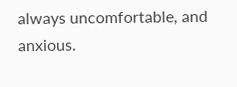always uncomfortable, and anxious.